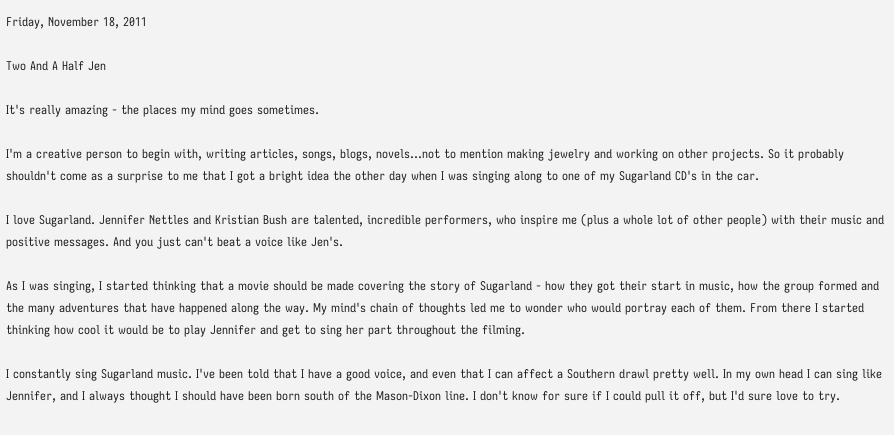Friday, November 18, 2011

Two And A Half Jen

It's really amazing - the places my mind goes sometimes.

I'm a creative person to begin with, writing articles, songs, blogs, novels...not to mention making jewelry and working on other projects. So it probably shouldn't come as a surprise to me that I got a bright idea the other day when I was singing along to one of my Sugarland CD's in the car.

I love Sugarland. Jennifer Nettles and Kristian Bush are talented, incredible performers, who inspire me (plus a whole lot of other people) with their music and positive messages. And you just can't beat a voice like Jen's.

As I was singing, I started thinking that a movie should be made covering the story of Sugarland - how they got their start in music, how the group formed and the many adventures that have happened along the way. My mind's chain of thoughts led me to wonder who would portray each of them. From there I started thinking how cool it would be to play Jennifer and get to sing her part throughout the filming.

I constantly sing Sugarland music. I've been told that I have a good voice, and even that I can affect a Southern drawl pretty well. In my own head I can sing like Jennifer, and I always thought I should have been born south of the Mason-Dixon line. I don't know for sure if I could pull it off, but I'd sure love to try.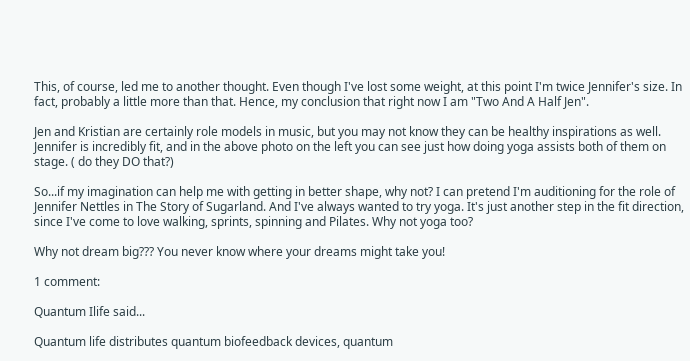This, of course, led me to another thought. Even though I've lost some weight, at this point I'm twice Jennifer's size. In fact, probably a little more than that. Hence, my conclusion that right now I am "Two And A Half Jen".

Jen and Kristian are certainly role models in music, but you may not know they can be healthy inspirations as well. Jennifer is incredibly fit, and in the above photo on the left you can see just how doing yoga assists both of them on stage. ( do they DO that?)

So...if my imagination can help me with getting in better shape, why not? I can pretend I'm auditioning for the role of Jennifer Nettles in The Story of Sugarland. And I've always wanted to try yoga. It's just another step in the fit direction, since I've come to love walking, sprints, spinning and Pilates. Why not yoga too?

Why not dream big??? You never know where your dreams might take you!

1 comment:

Quantum Ilife said...

Quantum life distributes quantum biofeedback devices, quantum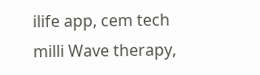ilife app, cem tech milli Wave therapy,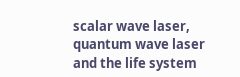scalar wave laser, quantum wave laser and the life system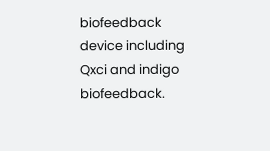biofeedback device including Qxci and indigo biofeedback.